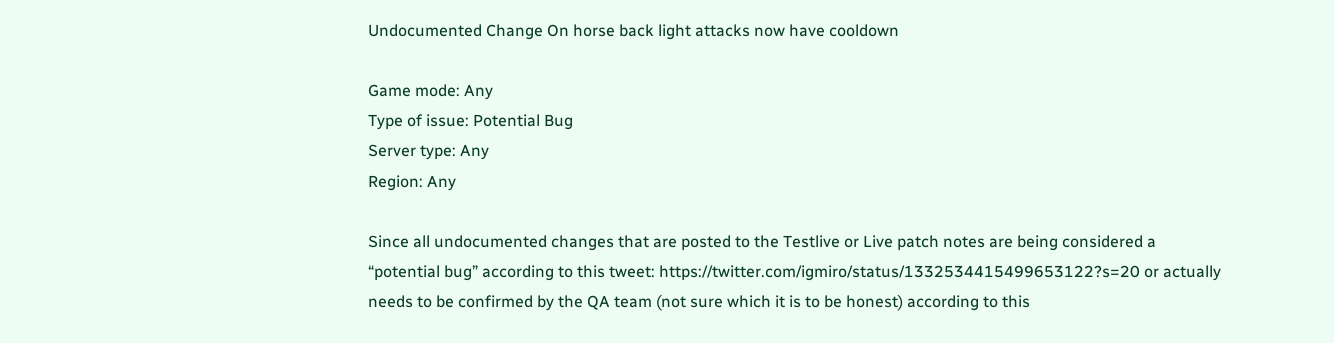Undocumented Change On horse back light attacks now have cooldown

Game mode: Any
Type of issue: Potential Bug
Server type: Any
Region: Any

Since all undocumented changes that are posted to the Testlive or Live patch notes are being considered a “potential bug” according to this tweet: https://twitter.com/igmiro/status/1332534415499653122?s=20 or actually needs to be confirmed by the QA team (not sure which it is to be honest) according to this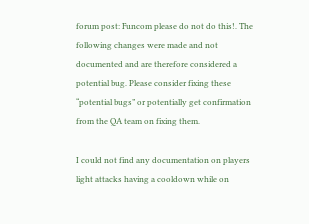forum post: Funcom please do not do this!. The following changes were made and not documented and are therefore considered a potential bug. Please consider fixing these “potential bugs” or potentially get confirmation from the QA team on fixing them.

I could not find any documentation on players light attacks having a cooldown while on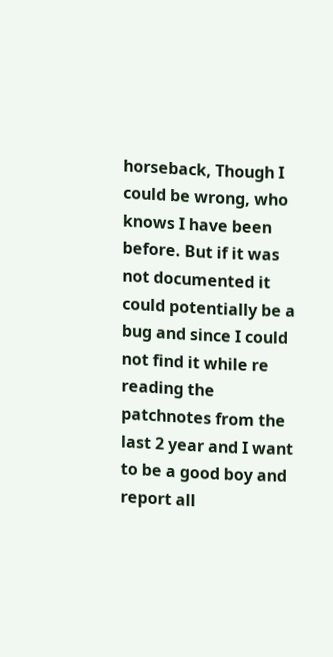horseback, Though I could be wrong, who knows I have been before. But if it was not documented it could potentially be a bug and since I could not find it while re reading the patchnotes from the last 2 year and I want to be a good boy and report all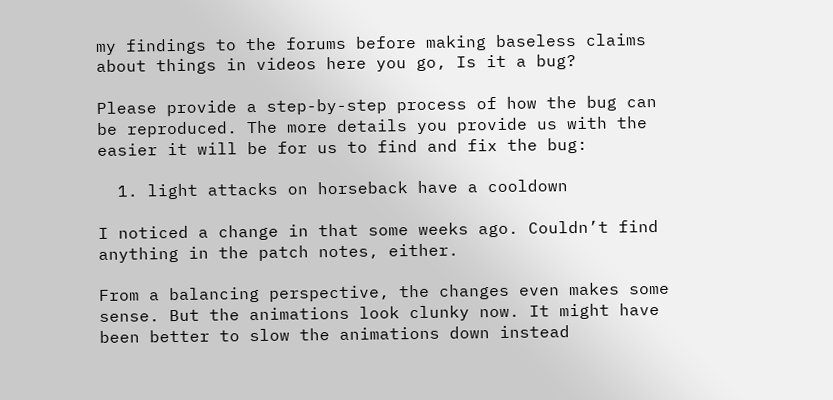my findings to the forums before making baseless claims about things in videos here you go, Is it a bug?

Please provide a step-by-step process of how the bug can be reproduced. The more details you provide us with the easier it will be for us to find and fix the bug:

  1. light attacks on horseback have a cooldown

I noticed a change in that some weeks ago. Couldn’t find anything in the patch notes, either.

From a balancing perspective, the changes even makes some sense. But the animations look clunky now. It might have been better to slow the animations down instead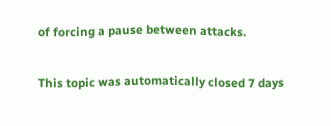of forcing a pause between attacks.

This topic was automatically closed 7 days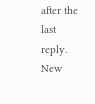after the last reply. New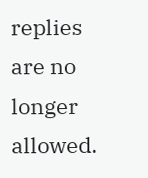replies are no longer allowed.